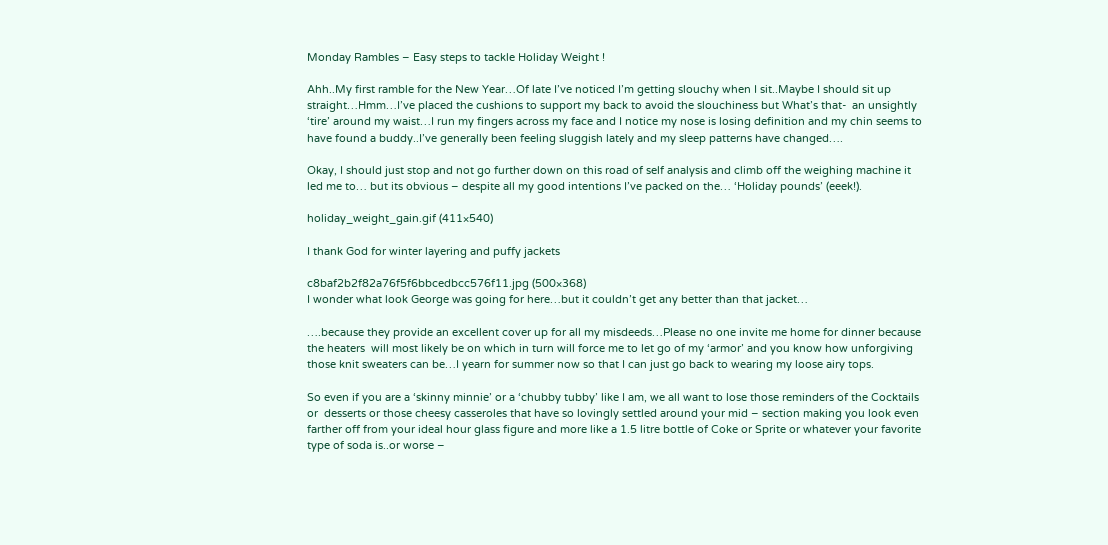Monday Rambles – Easy steps to tackle Holiday Weight !

Ahh..My first ramble for the New Year…Of late I’ve noticed I’m getting slouchy when I sit..Maybe I should sit up straight…Hmm…I’ve placed the cushions to support my back to avoid the slouchiness but What’s that-  an unsightly ‘tire’ around my waist…I run my fingers across my face and I notice my nose is losing definition and my chin seems to have found a buddy..I’ve generally been feeling sluggish lately and my sleep patterns have changed….

Okay, I should just stop and not go further down on this road of self analysis and climb off the weighing machine it led me to… but its obvious – despite all my good intentions I’ve packed on the… ‘Holiday pounds’ (eeek!).

holiday_weight_gain.gif (411×540)

I thank God for winter layering and puffy jackets

c8baf2b2f82a76f5f6bbcedbcc576f11.jpg (500×368)
I wonder what look George was going for here…but it couldn’t get any better than that jacket…

….because they provide an excellent cover up for all my misdeeds…Please no one invite me home for dinner because the heaters  will most likely be on which in turn will force me to let go of my ‘armor’ and you know how unforgiving those knit sweaters can be…I yearn for summer now so that I can just go back to wearing my loose airy tops.

So even if you are a ‘skinny minnie’ or a ‘chubby tubby’ like I am, we all want to lose those reminders of the Cocktails or  desserts or those cheesy casseroles that have so lovingly settled around your mid – section making you look even farther off from your ideal hour glass figure and more like a 1.5 litre bottle of Coke or Sprite or whatever your favorite type of soda is..or worse –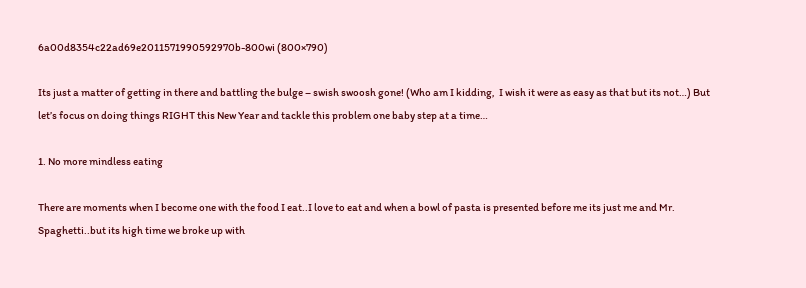6a00d8354c22ad69e2011571990592970b-800wi (800×790)

Its just a matter of getting in there and battling the bulge – swish swoosh gone! (Who am I kidding,  I wish it were as easy as that but its not…) But let’s focus on doing things RIGHT this New Year and tackle this problem one baby step at a time…

1. No more mindless eating

There are moments when I become one with the food I eat..I love to eat and when a bowl of pasta is presented before me its just me and Mr. Spaghetti..but its high time we broke up with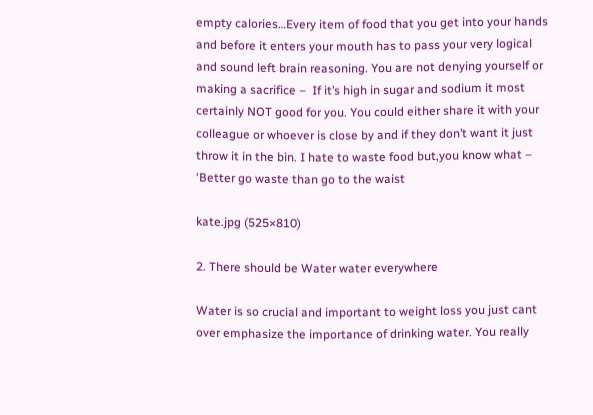empty calories…Every item of food that you get into your hands and before it enters your mouth has to pass your very logical and sound left brain reasoning. You are not denying yourself or making a sacrifice –  If it’s high in sugar and sodium it most certainly NOT good for you. You could either share it with your colleague or whoever is close by and if they don’t want it just throw it in the bin. I hate to waste food but,you know what – ‘Better go waste than go to the waist

kate.jpg (525×810)

2. There should be Water water everywhere

Water is so crucial and important to weight loss you just cant over emphasize the importance of drinking water. You really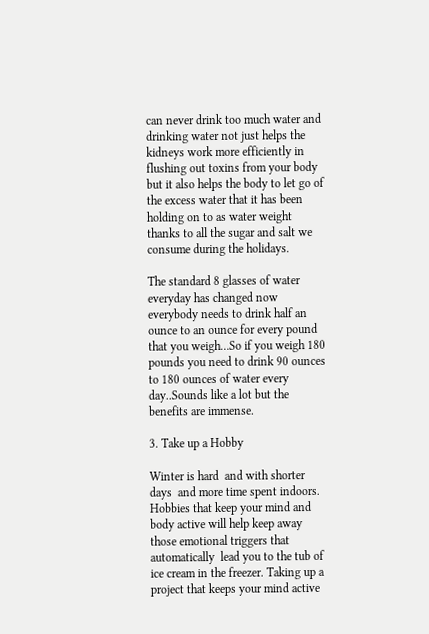can never drink too much water and drinking water not just helps the kidneys work more efficiently in flushing out toxins from your body but it also helps the body to let go of the excess water that it has been holding on to as water weight thanks to all the sugar and salt we consume during the holidays.

The standard 8 glasses of water everyday has changed now everybody needs to drink half an ounce to an ounce for every pound that you weigh…So if you weigh 180 pounds you need to drink 90 ounces to 180 ounces of water every day..Sounds like a lot but the benefits are immense.

3. Take up a Hobby

Winter is hard  and with shorter days  and more time spent indoors. Hobbies that keep your mind and body active will help keep away those emotional triggers that automatically  lead you to the tub of ice cream in the freezer. Taking up a project that keeps your mind active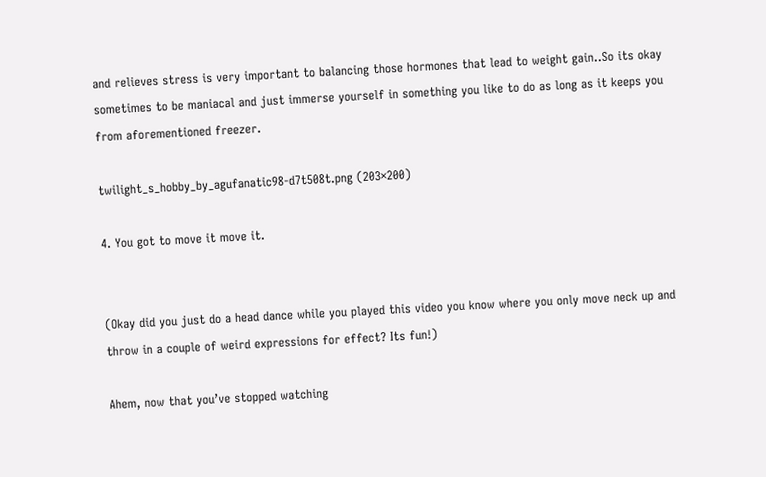and relieves stress is very important to balancing those hormones that lead to weight gain..So its okay sometimes to be maniacal and just immerse yourself in something you like to do as long as it keeps you from aforementioned freezer.

twilight_s_hobby_by_agufanatic98-d7t508t.png (203×200)

4. You got to move it move it.


(Okay did you just do a head dance while you played this video you know where you only move neck up and throw in a couple of weird expressions for effect? Its fun!)

Ahem, now that you’ve stopped watching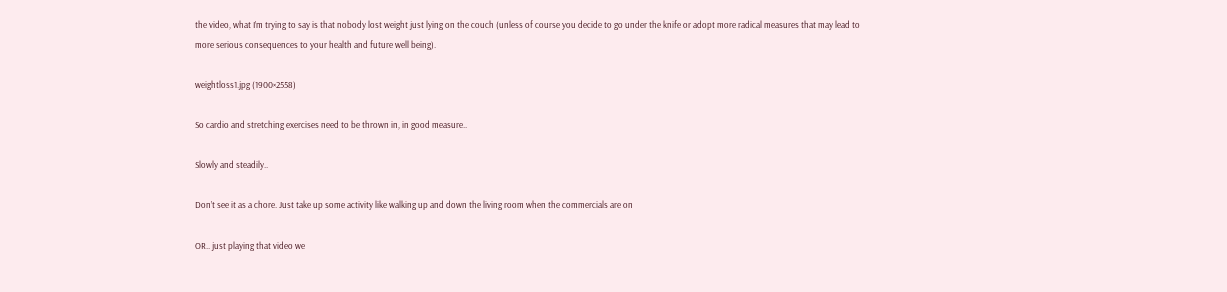the video, what I’m trying to say is that nobody lost weight just lying on the couch (unless of course you decide to go under the knife or adopt more radical measures that may lead to more serious consequences to your health and future well being).

weightloss1.jpg (1900×2558)

So cardio and stretching exercises need to be thrown in, in good measure..

Slowly and steadily..

Don’t see it as a chore. Just take up some activity like walking up and down the living room when the commercials are on

OR.. just playing that video we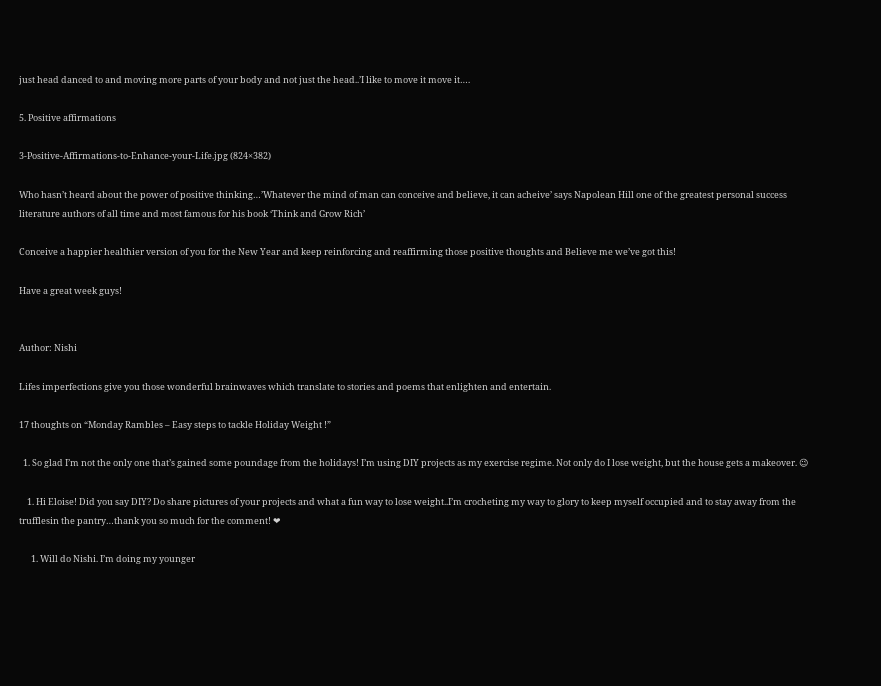just head danced to and moving more parts of your body and not just the head..’I like to move it move it….

5. Positive affirmations

3-Positive-Affirmations-to-Enhance-your-Life.jpg (824×382)

Who hasn’t heard about the power of positive thinking…’Whatever the mind of man can conceive and believe, it can acheive’ says Napolean Hill one of the greatest personal success literature authors of all time and most famous for his book ‘Think and Grow Rich’

Conceive a happier healthier version of you for the New Year and keep reinforcing and reaffirming those positive thoughts and Believe me we’ve got this!

Have a great week guys!


Author: Nishi

Lifes imperfections give you those wonderful brainwaves which translate to stories and poems that enlighten and entertain.

17 thoughts on “Monday Rambles – Easy steps to tackle Holiday Weight !”

  1. So glad I’m not the only one that’s gained some poundage from the holidays! I’m using DIY projects as my exercise regime. Not only do I lose weight, but the house gets a makeover. 😉

    1. Hi Eloise! Did you say DIY? Do share pictures of your projects and what a fun way to lose weight..I’m crocheting my way to glory to keep myself occupied and to stay away from the trufflesin the pantry…thank you so much for the comment! ❤

      1. Will do Nishi. I’m doing my younger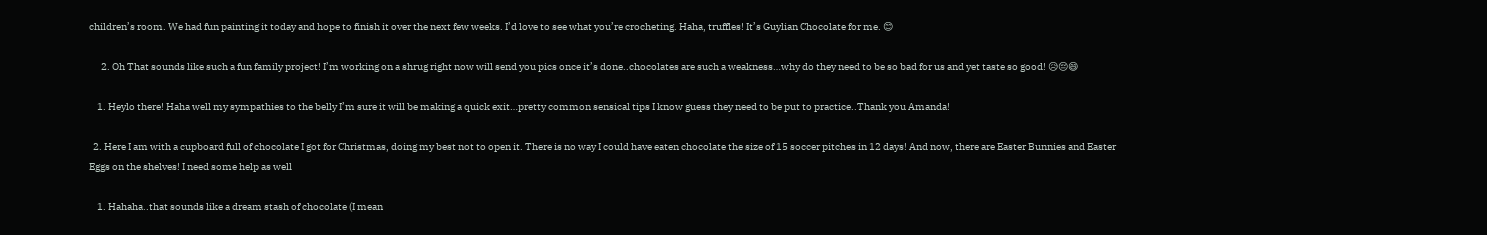children’s room. We had fun painting it today and hope to finish it over the next few weeks. I’d love to see what you’re crocheting. Haha, truffles! It’s Guylian Chocolate for me. 😊

      2. Oh That sounds like such a fun family project! I’m working on a shrug right now will send you pics once it’s done..chocolates are such a weakness…why do they need to be so bad for us and yet taste so good! 😥😔😄

    1. Heylo there! Haha well my sympathies to the belly I’m sure it will be making a quick exit…pretty common sensical tips I know guess they need to be put to practice..Thank you Amanda!

  2. Here I am with a cupboard full of chocolate I got for Christmas, doing my best not to open it. There is no way I could have eaten chocolate the size of 15 soccer pitches in 12 days! And now, there are Easter Bunnies and Easter Eggs on the shelves! I need some help as well

    1. Hahaha..that sounds like a dream stash of chocolate (I mean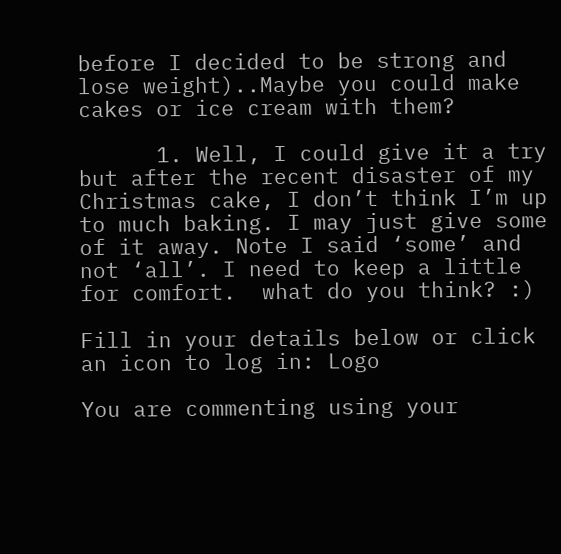before I decided to be strong and lose weight)..Maybe you could make cakes or ice cream with them?

      1. Well, I could give it a try but after the recent disaster of my Christmas cake, I don’t think I’m up to much baking. I may just give some of it away. Note I said ‘some’ and not ‘all’. I need to keep a little for comfort.  what do you think? :)

Fill in your details below or click an icon to log in: Logo

You are commenting using your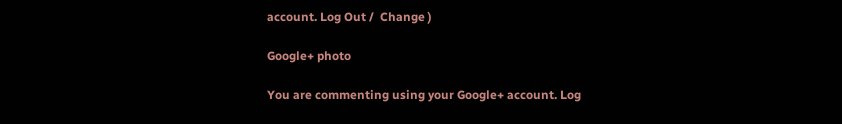account. Log Out /  Change )

Google+ photo

You are commenting using your Google+ account. Log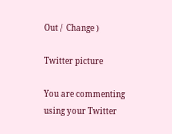Out /  Change )

Twitter picture

You are commenting using your Twitter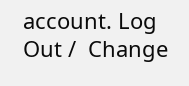account. Log Out /  Change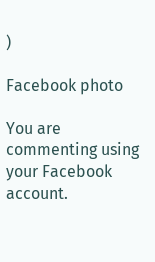)

Facebook photo

You are commenting using your Facebook account.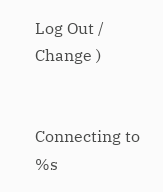Log Out /  Change )


Connecting to %s